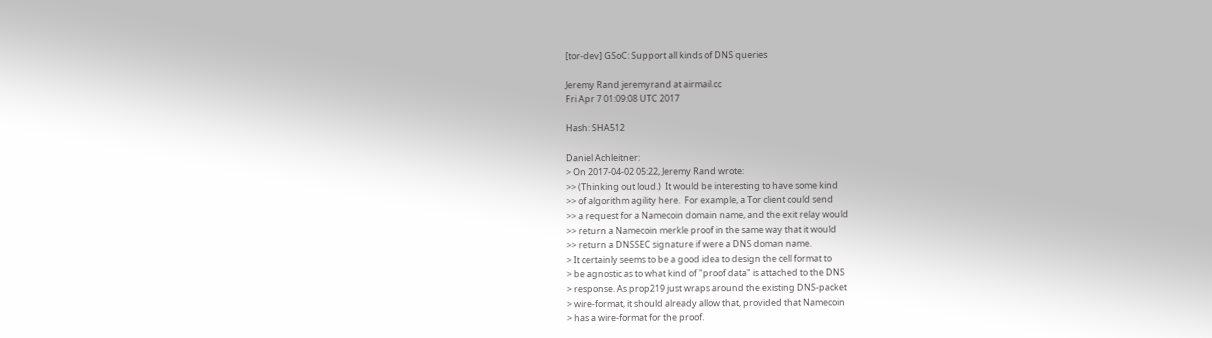[tor-dev] GSoC: Support all kinds of DNS queries

Jeremy Rand jeremyrand at airmail.cc
Fri Apr 7 01:09:08 UTC 2017

Hash: SHA512

Daniel Achleitner:
> On 2017-04-02 05:22, Jeremy Rand wrote:
>> (Thinking out loud.)  It would be interesting to have some kind
>> of algorithm agility here.  For example, a Tor client could send
>> a request for a Namecoin domain name, and the exit relay would
>> return a Namecoin merkle proof in the same way that it would
>> return a DNSSEC signature if were a DNS doman name.
> It certainly seems to be a good idea to design the cell format to
> be agnostic as to what kind of "proof data" is attached to the DNS
> response. As prop219 just wraps around the existing DNS-packet
> wire-format, it should already allow that, provided that Namecoin
> has a wire-format for the proof.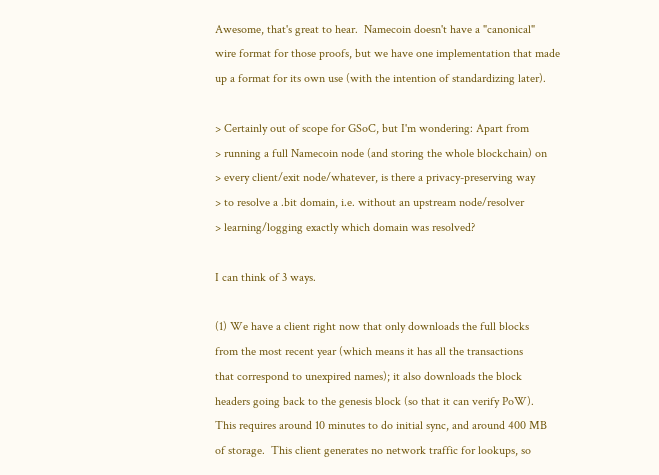Awesome, that's great to hear.  Namecoin doesn't have a "canonical"
wire format for those proofs, but we have one implementation that made
up a format for its own use (with the intention of standardizing later).

> Certainly out of scope for GSoC, but I'm wondering: Apart from
> running a full Namecoin node (and storing the whole blockchain) on
> every client/exit node/whatever, is there a privacy-preserving way
> to resolve a .bit domain, i.e. without an upstream node/resolver
> learning/logging exactly which domain was resolved?

I can think of 3 ways.

(1) We have a client right now that only downloads the full blocks
from the most recent year (which means it has all the transactions
that correspond to unexpired names); it also downloads the block
headers going back to the genesis block (so that it can verify PoW).
This requires around 10 minutes to do initial sync, and around 400 MB
of storage.  This client generates no network traffic for lookups, so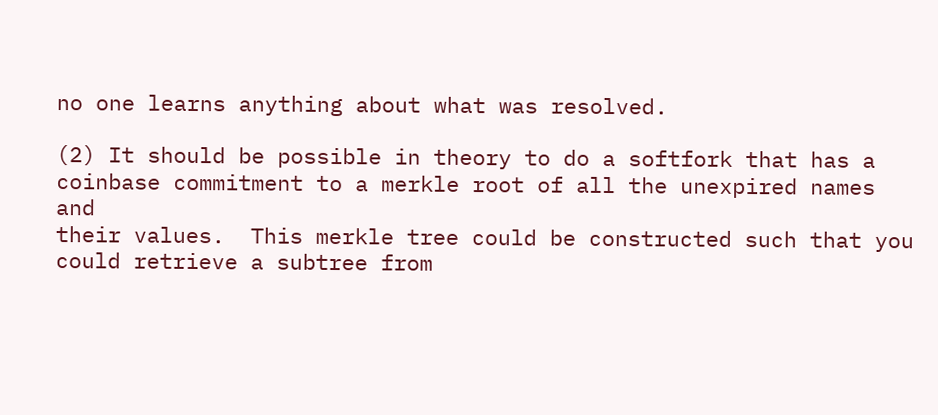no one learns anything about what was resolved.

(2) It should be possible in theory to do a softfork that has a
coinbase commitment to a merkle root of all the unexpired names and
their values.  This merkle tree could be constructed such that you
could retrieve a subtree from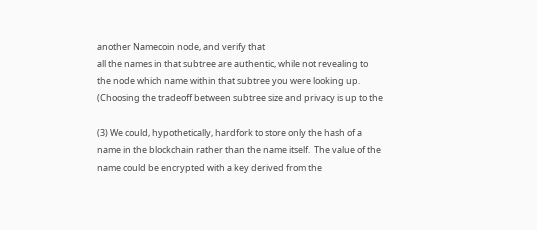another Namecoin node, and verify that
all the names in that subtree are authentic, while not revealing to
the node which name within that subtree you were looking up.
(Choosing the tradeoff between subtree size and privacy is up to the

(3) We could, hypothetically, hardfork to store only the hash of a
name in the blockchain rather than the name itself.  The value of the
name could be encrypted with a key derived from the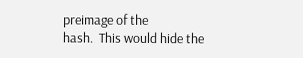preimage of the
hash.  This would hide the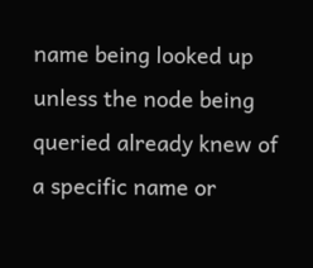name being looked up unless the node being
queried already knew of a specific name or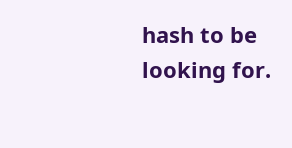hash to be looking for.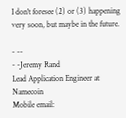I don't foresee (2) or (3) happening very soon, but maybe in the future.

- --
- -Jeremy Rand
Lead Application Engineer at Namecoin
Mobile email: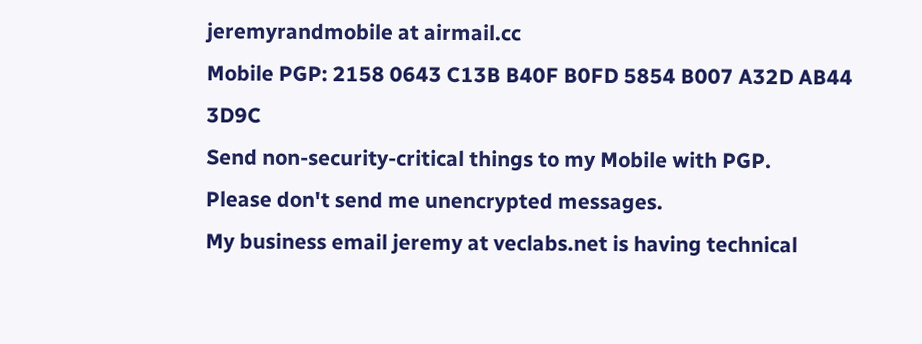jeremyrandmobile at airmail.cc
Mobile PGP: 2158 0643 C13B B40F B0FD 5854 B007 A32D AB44 3D9C
Send non-security-critical things to my Mobile with PGP.
Please don't send me unencrypted messages.
My business email jeremy at veclabs.net is having technical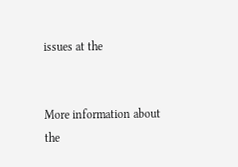issues at the


More information about the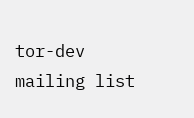tor-dev mailing list